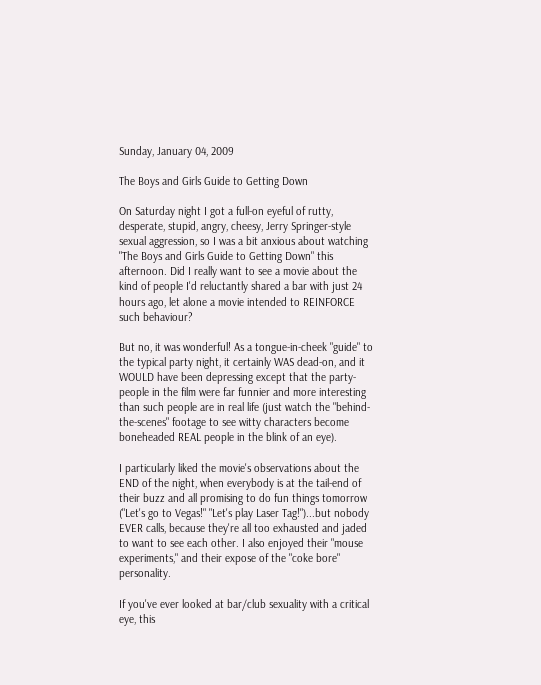Sunday, January 04, 2009

The Boys and Girls Guide to Getting Down

On Saturday night I got a full-on eyeful of rutty, desperate, stupid, angry, cheesy, Jerry Springer-style sexual aggression, so I was a bit anxious about watching "The Boys and Girls Guide to Getting Down" this afternoon. Did I really want to see a movie about the kind of people I'd reluctantly shared a bar with just 24 hours ago, let alone a movie intended to REINFORCE such behaviour?

But no, it was wonderful! As a tongue-in-cheek "guide" to the typical party night, it certainly WAS dead-on, and it WOULD have been depressing except that the party-people in the film were far funnier and more interesting than such people are in real life (just watch the "behind-the-scenes" footage to see witty characters become boneheaded REAL people in the blink of an eye).

I particularly liked the movie's observations about the END of the night, when everybody is at the tail-end of their buzz and all promising to do fun things tomorrow ("Let's go to Vegas!" "Let's play Laser Tag!")...but nobody EVER calls, because they're all too exhausted and jaded to want to see each other. I also enjoyed their "mouse experiments," and their expose of the "coke bore" personality.

If you've ever looked at bar/club sexuality with a critical eye, this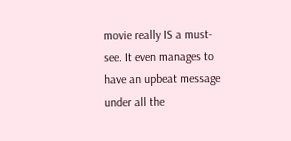movie really IS a must-see. It even manages to have an upbeat message under all the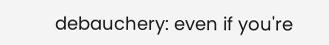debauchery: even if you're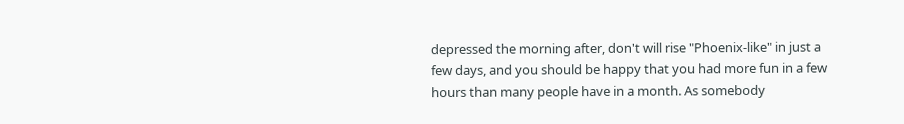depressed the morning after, don't will rise "Phoenix-like" in just a few days, and you should be happy that you had more fun in a few hours than many people have in a month. As somebody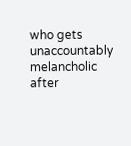who gets unaccountably melancholic after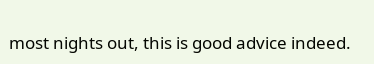most nights out, this is good advice indeed.